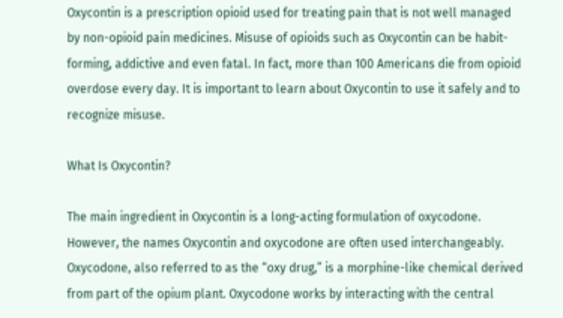Oxycontin is a prescription opioid used for treating pain that is not well managed by non-opioid pain medicines. Misuse of opioids such as Oxycontin can be habit-forming, addictive and even fatal. In fact, more than 100 Americans die from opioid overdose every day. It is important to learn about Oxycontin to use it safely and to recognize misuse.

What Is Oxycontin?

The main ingredient in Oxycontin is a long-acting formulation of oxycodone. However, the names Oxycontin and oxycodone are often used interchangeably. Oxycodone, also referred to as the “oxy drug,” is a morphine-like chemical derived from part of the opium plant. Oxycodone works by interacting with the central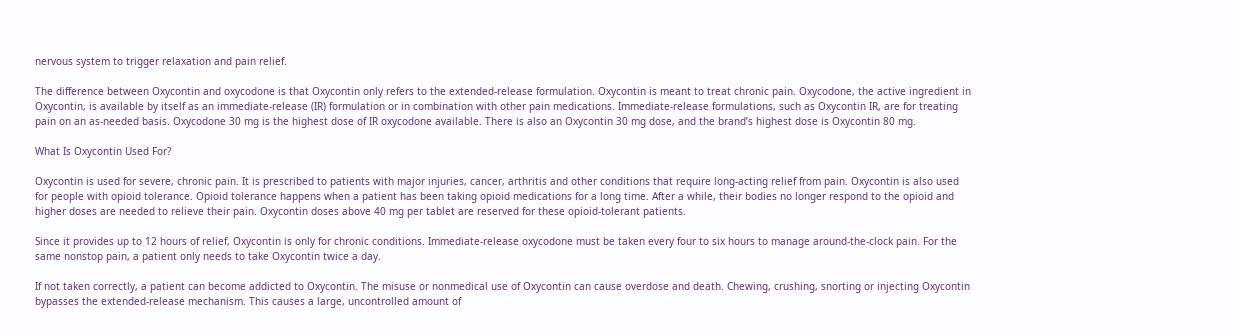nervous system to trigger relaxation and pain relief.

The difference between Oxycontin and oxycodone is that Oxycontin only refers to the extended-release formulation. Oxycontin is meant to treat chronic pain. Oxycodone, the active ingredient in Oxycontin, is available by itself as an immediate-release (IR) formulation or in combination with other pain medications. Immediate-release formulations, such as Oxycontin IR, are for treating pain on an as-needed basis. Oxycodone 30 mg is the highest dose of IR oxycodone available. There is also an Oxycontin 30 mg dose, and the brand’s highest dose is Oxycontin 80 mg.

What Is Oxycontin Used For?

Oxycontin is used for severe, chronic pain. It is prescribed to patients with major injuries, cancer, arthritis and other conditions that require long-acting relief from pain. Oxycontin is also used for people with opioid tolerance. Opioid tolerance happens when a patient has been taking opioid medications for a long time. After a while, their bodies no longer respond to the opioid and higher doses are needed to relieve their pain. Oxycontin doses above 40 mg per tablet are reserved for these opioid-tolerant patients.

Since it provides up to 12 hours of relief, Oxycontin is only for chronic conditions. Immediate-release oxycodone must be taken every four to six hours to manage around-the-clock pain. For the same nonstop pain, a patient only needs to take Oxycontin twice a day.

If not taken correctly, a patient can become addicted to Oxycontin. The misuse or nonmedical use of Oxycontin can cause overdose and death. Chewing, crushing, snorting or injecting Oxycontin bypasses the extended-release mechanism. This causes a large, uncontrolled amount of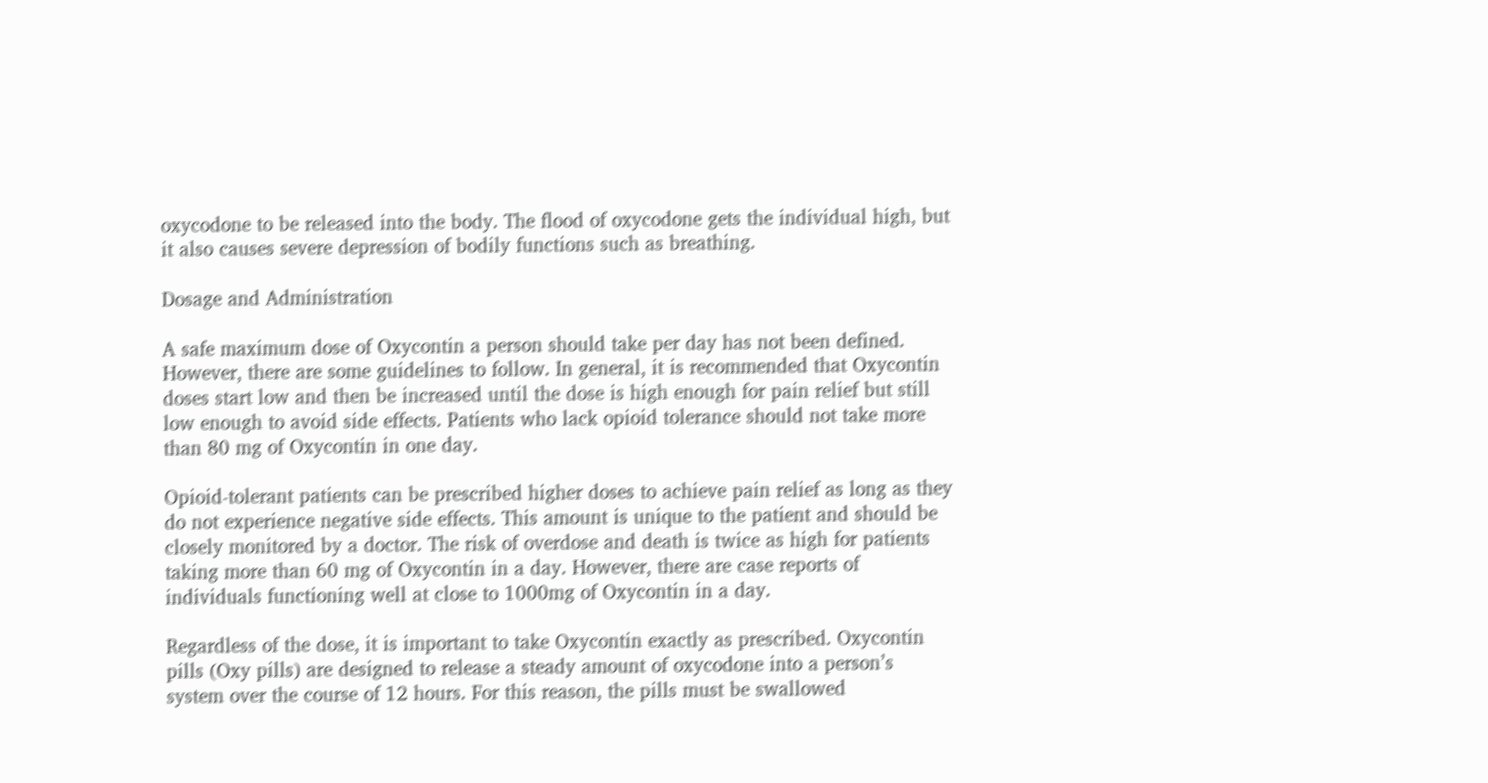oxycodone to be released into the body. The flood of oxycodone gets the individual high, but it also causes severe depression of bodily functions such as breathing.

Dosage and Administration

A safe maximum dose of Oxycontin a person should take per day has not been defined. However, there are some guidelines to follow. In general, it is recommended that Oxycontin doses start low and then be increased until the dose is high enough for pain relief but still low enough to avoid side effects. Patients who lack opioid tolerance should not take more than 80 mg of Oxycontin in one day.

Opioid-tolerant patients can be prescribed higher doses to achieve pain relief as long as they do not experience negative side effects. This amount is unique to the patient and should be closely monitored by a doctor. The risk of overdose and death is twice as high for patients taking more than 60 mg of Oxycontin in a day. However, there are case reports of individuals functioning well at close to 1000mg of Oxycontin in a day.

Regardless of the dose, it is important to take Oxycontin exactly as prescribed. Oxycontin pills (Oxy pills) are designed to release a steady amount of oxycodone into a person’s system over the course of 12 hours. For this reason, the pills must be swallowed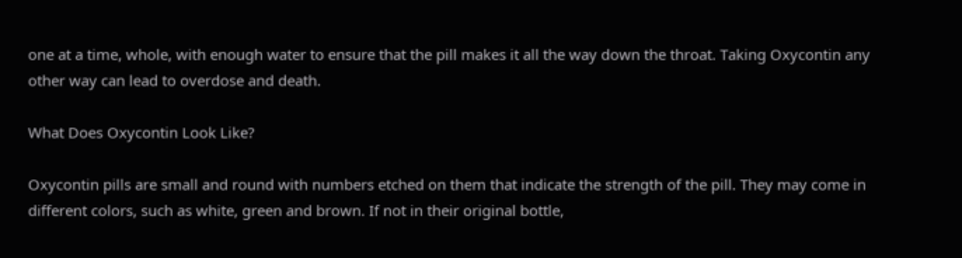one at a time, whole, with enough water to ensure that the pill makes it all the way down the throat. Taking Oxycontin any other way can lead to overdose and death.

What Does Oxycontin Look Like?

Oxycontin pills are small and round with numbers etched on them that indicate the strength of the pill. They may come in different colors, such as white, green and brown. If not in their original bottle,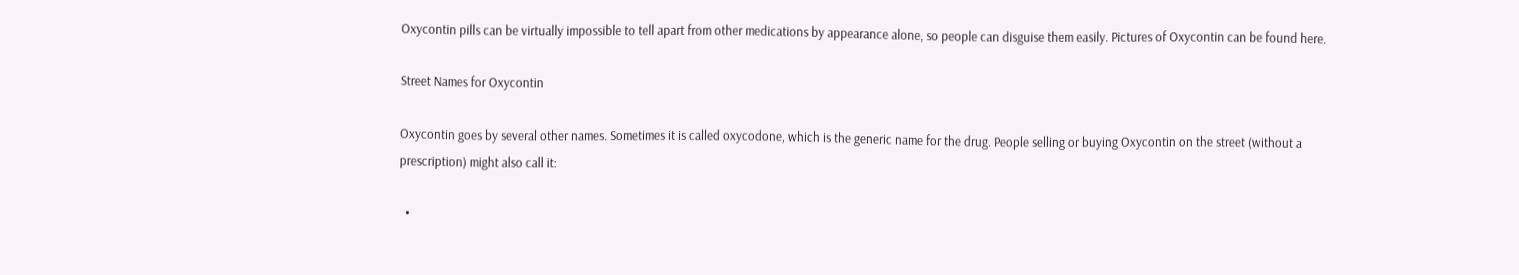Oxycontin pills can be virtually impossible to tell apart from other medications by appearance alone, so people can disguise them easily. Pictures of Oxycontin can be found here.

Street Names for Oxycontin

Oxycontin goes by several other names. Sometimes it is called oxycodone, which is the generic name for the drug. People selling or buying Oxycontin on the street (without a prescription) might also call it:

  •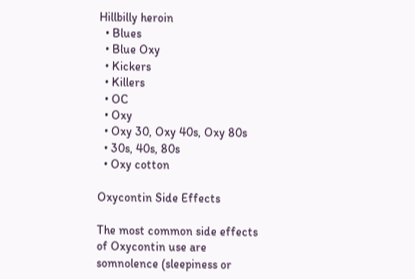Hillbilly heroin
  • Blues
  • Blue Oxy
  • Kickers
  • Killers
  • OC
  • Oxy
  • Oxy 30, Oxy 40s, Oxy 80s
  • 30s, 40s, 80s
  • Oxy cotton

Oxycontin Side Effects

The most common side effects of Oxycontin use are somnolence (sleepiness or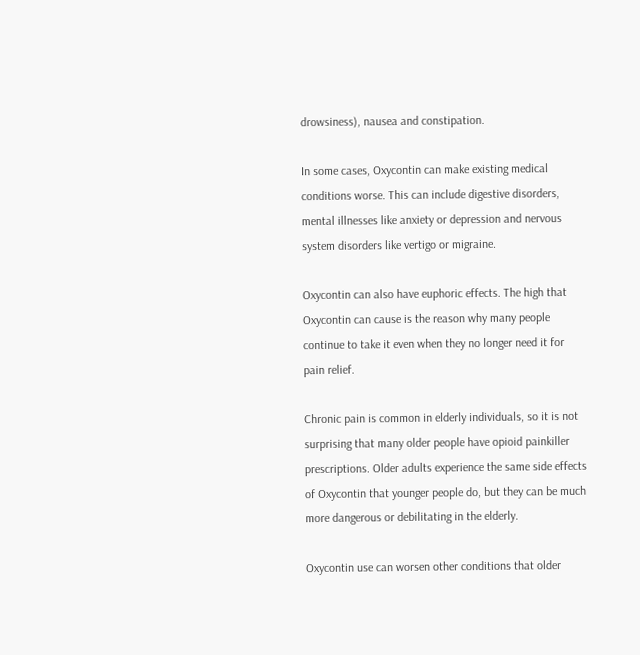drowsiness), nausea and constipation.

In some cases, Oxycontin can make existing medical conditions worse. This can include digestive disorders, mental illnesses like anxiety or depression and nervous system disorders like vertigo or migraine.

Oxycontin can also have euphoric effects. The high that Oxycontin can cause is the reason why many people continue to take it even when they no longer need it for pain relief.

Chronic pain is common in elderly individuals, so it is not surprising that many older people have opioid painkiller prescriptions. Older adults experience the same side effects of Oxycontin that younger people do, but they can be much more dangerous or debilitating in the elderly.

Oxycontin use can worsen other conditions that older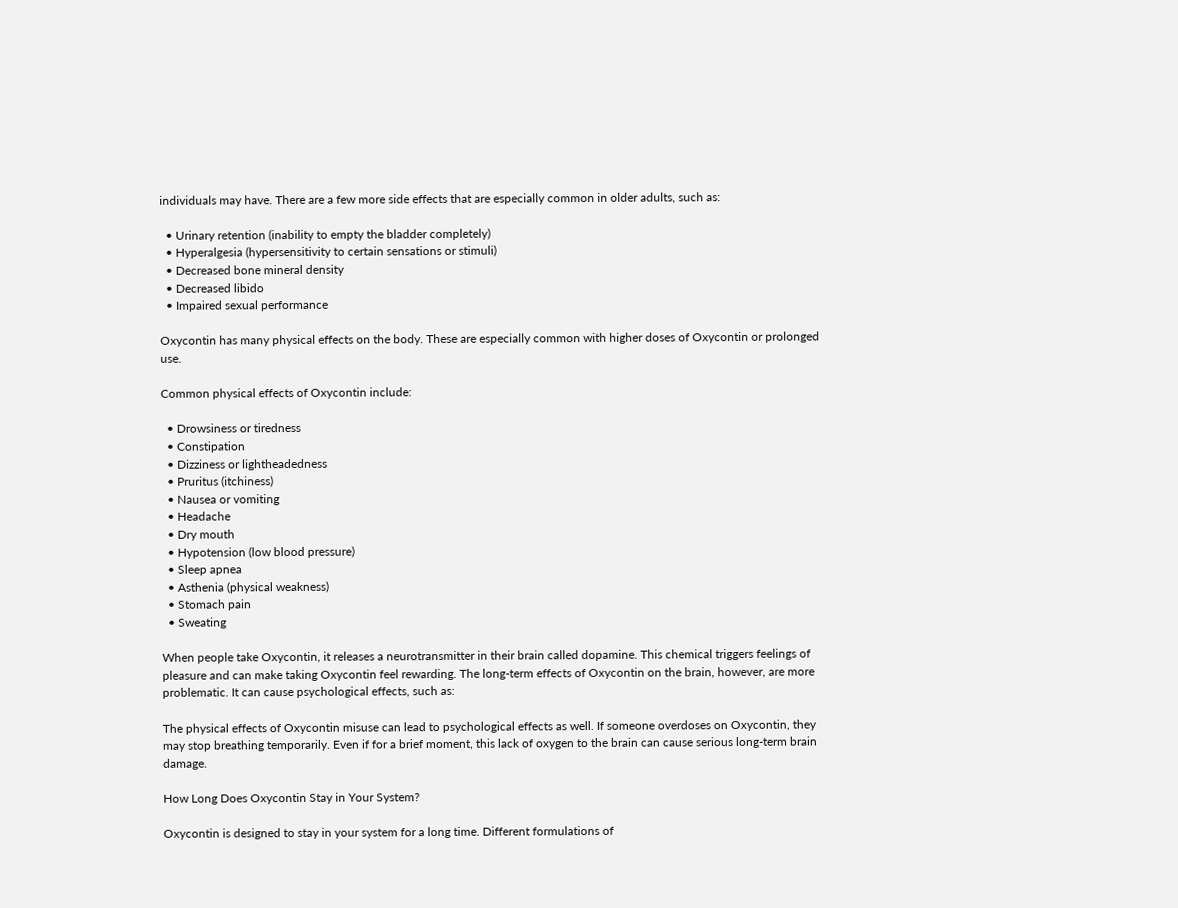individuals may have. There are a few more side effects that are especially common in older adults, such as:

  • Urinary retention (inability to empty the bladder completely)
  • Hyperalgesia (hypersensitivity to certain sensations or stimuli)
  • Decreased bone mineral density
  • Decreased libido
  • Impaired sexual performance

Oxycontin has many physical effects on the body. These are especially common with higher doses of Oxycontin or prolonged use.

Common physical effects of Oxycontin include:

  • Drowsiness or tiredness
  • Constipation
  • Dizziness or lightheadedness
  • Pruritus (itchiness)
  • Nausea or vomiting
  • Headache
  • Dry mouth
  • Hypotension (low blood pressure)
  • Sleep apnea
  • Asthenia (physical weakness)
  • Stomach pain
  • Sweating

When people take Oxycontin, it releases a neurotransmitter in their brain called dopamine. This chemical triggers feelings of pleasure and can make taking Oxycontin feel rewarding. The long-term effects of Oxycontin on the brain, however, are more problematic. It can cause psychological effects, such as:

The physical effects of Oxycontin misuse can lead to psychological effects as well. If someone overdoses on Oxycontin, they may stop breathing temporarily. Even if for a brief moment, this lack of oxygen to the brain can cause serious long-term brain damage.

How Long Does Oxycontin Stay in Your System?

Oxycontin is designed to stay in your system for a long time. Different formulations of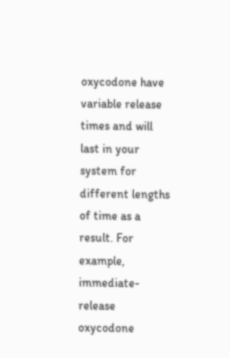oxycodone have variable release times and will last in your system for different lengths of time as a result. For example, immediate-release oxycodone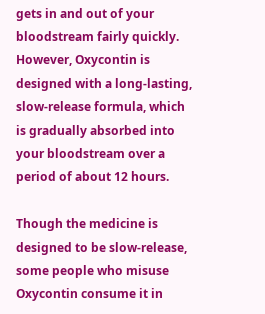gets in and out of your bloodstream fairly quickly. However, Oxycontin is designed with a long-lasting, slow-release formula, which is gradually absorbed into your bloodstream over a period of about 12 hours.

Though the medicine is designed to be slow-release, some people who misuse Oxycontin consume it in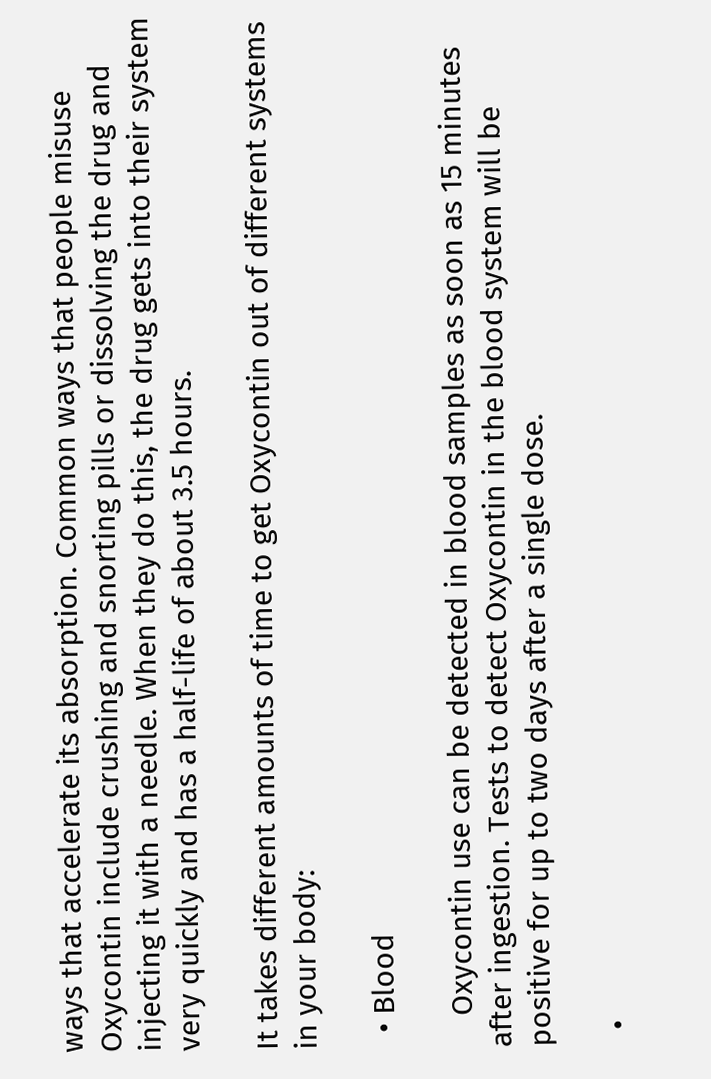ways that accelerate its absorption. Common ways that people misuse Oxycontin include crushing and snorting pills or dissolving the drug and injecting it with a needle. When they do this, the drug gets into their system very quickly and has a half-life of about 3.5 hours.

It takes different amounts of time to get Oxycontin out of different systems in your body:

  • Blood

    Oxycontin use can be detected in blood samples as soon as 15 minutes after ingestion. Tests to detect Oxycontin in the blood system will be positive for up to two days after a single dose.

  •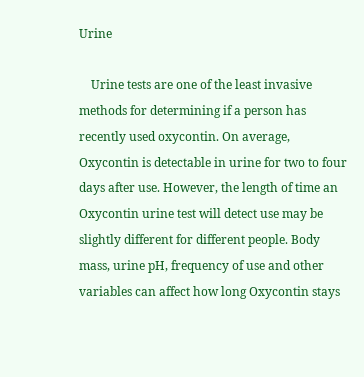Urine

    Urine tests are one of the least invasive methods for determining if a person has recently used oxycontin. On average, Oxycontin is detectable in urine for two to four days after use. However, the length of time an Oxycontin urine test will detect use may be slightly different for different people. Body mass, urine pH, frequency of use and other variables can affect how long Oxycontin stays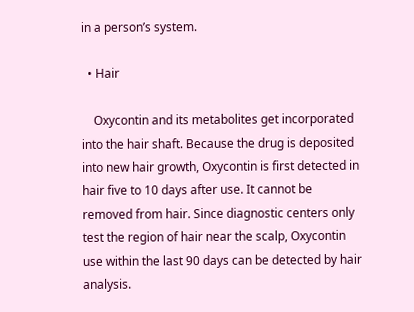in a person’s system.

  • Hair

    Oxycontin and its metabolites get incorporated into the hair shaft. Because the drug is deposited into new hair growth, Oxycontin is first detected in hair five to 10 days after use. It cannot be removed from hair. Since diagnostic centers only test the region of hair near the scalp, Oxycontin use within the last 90 days can be detected by hair analysis.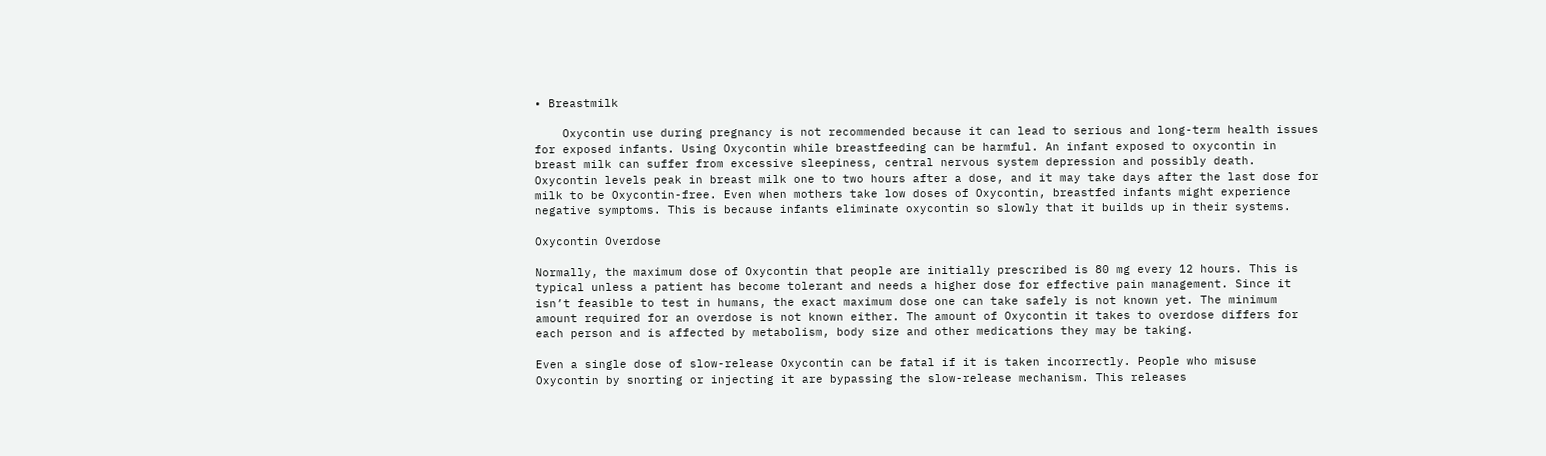• Breastmilk

    Oxycontin use during pregnancy is not recommended because it can lead to serious and long-term health issues for exposed infants. Using Oxycontin while breastfeeding can be harmful. An infant exposed to oxycontin in breast milk can suffer from excessive sleepiness, central nervous system depression and possibly death. Oxycontin levels peak in breast milk one to two hours after a dose, and it may take days after the last dose for milk to be Oxycontin-free. Even when mothers take low doses of Oxycontin, breastfed infants might experience negative symptoms. This is because infants eliminate oxycontin so slowly that it builds up in their systems.

Oxycontin Overdose

Normally, the maximum dose of Oxycontin that people are initially prescribed is 80 mg every 12 hours. This is typical unless a patient has become tolerant and needs a higher dose for effective pain management. Since it isn’t feasible to test in humans, the exact maximum dose one can take safely is not known yet. The minimum amount required for an overdose is not known either. The amount of Oxycontin it takes to overdose differs for each person and is affected by metabolism, body size and other medications they may be taking.

Even a single dose of slow-release Oxycontin can be fatal if it is taken incorrectly. People who misuse Oxycontin by snorting or injecting it are bypassing the slow-release mechanism. This releases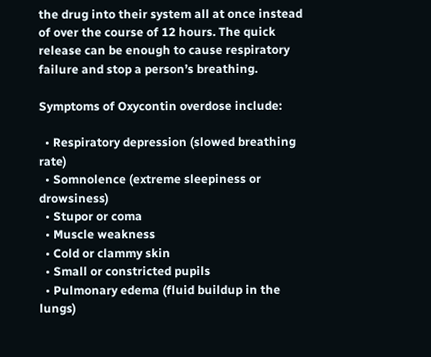the drug into their system all at once instead of over the course of 12 hours. The quick release can be enough to cause respiratory failure and stop a person’s breathing.

Symptoms of Oxycontin overdose include:

  • Respiratory depression (slowed breathing rate)
  • Somnolence (extreme sleepiness or drowsiness)
  • Stupor or coma
  • Muscle weakness
  • Cold or clammy skin
  • Small or constricted pupils
  • Pulmonary edema (fluid buildup in the lungs)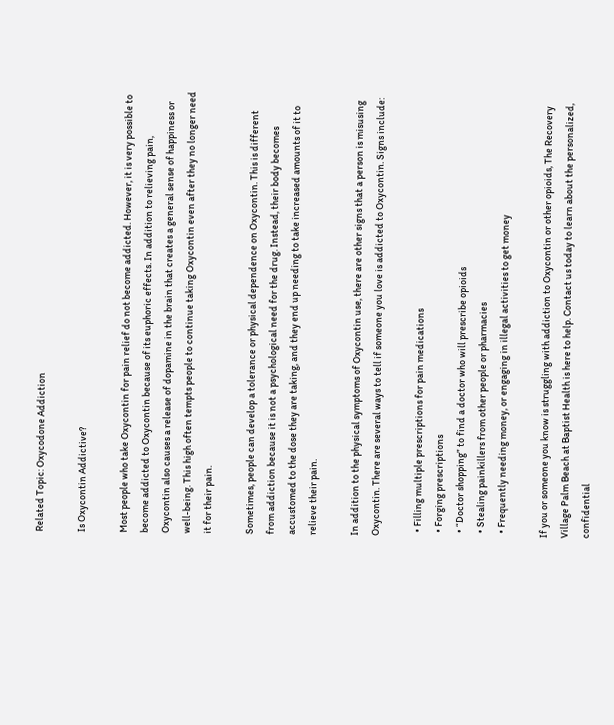Related Topic: Oxycodone Addiction

Is Oxycontin Addictive?

Most people who take Oxycontin for pain relief do not become addicted. However, it is very possible to become addicted to Oxycontin because of its euphoric effects. In addition to relieving pain, Oxycontin also causes a release of dopamine in the brain that creates a general sense of happiness or well-being. This high often tempts people to continue taking Oxycontin even after they no longer need it for their pain.

Sometimes, people can develop a tolerance or physical dependence on Oxycontin. This is different from addiction because it is not a psychological need for the drug. Instead, their body becomes accustomed to the dose they are taking, and they end up needing to take increased amounts of it to relieve their pain.

In addition to the physical symptoms of Oxycontin use, there are other signs that a person is misusing Oxycontin. There are several ways to tell if someone you love is addicted to Oxycontin. Signs include:

  • Filling multiple prescriptions for pain medications
  • Forging prescriptions
  • “Doctor shopping” to find a doctor who will prescribe opioids
  • Stealing painkillers from other people or pharmacies
  • Frequently needing money, or engaging in illegal activities to get money

If you or someone you know is struggling with addiction to Oxycontin or other opioids, The Recovery Village Palm Beach at Baptist Health is here to help. Contact us today to learn about the personalized, confidential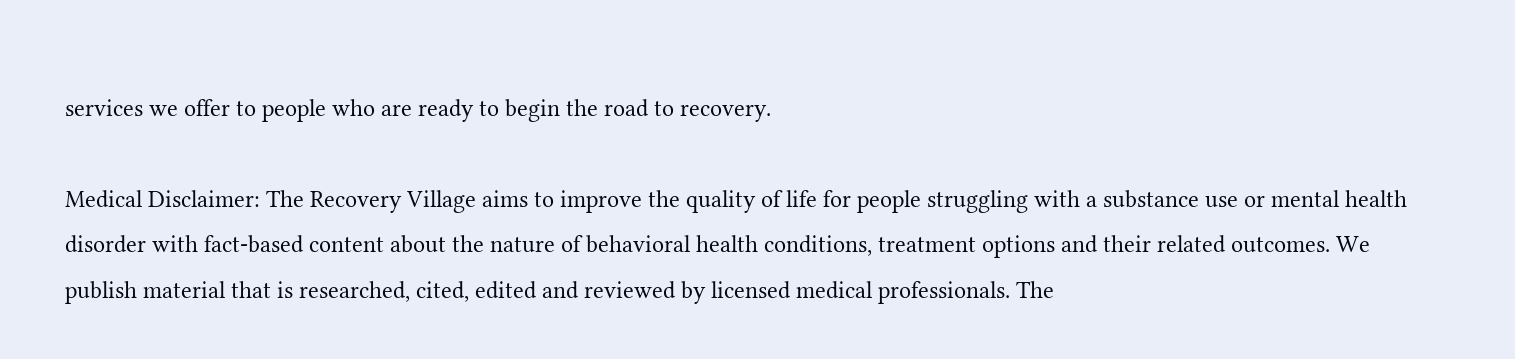services we offer to people who are ready to begin the road to recovery.

Medical Disclaimer: The Recovery Village aims to improve the quality of life for people struggling with a substance use or mental health disorder with fact-based content about the nature of behavioral health conditions, treatment options and their related outcomes. We publish material that is researched, cited, edited and reviewed by licensed medical professionals. The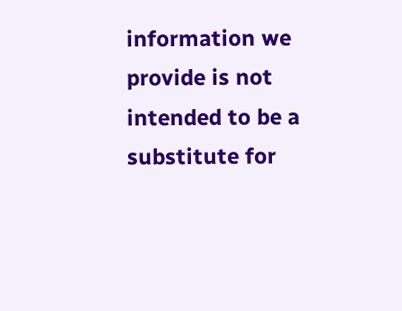information we provide is not intended to be a substitute for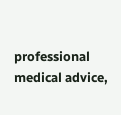professional medical advice,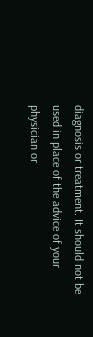diagnosis or treatment. It should not be used in place of the advice of your physician or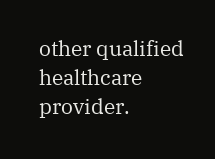other qualified healthcare provider.